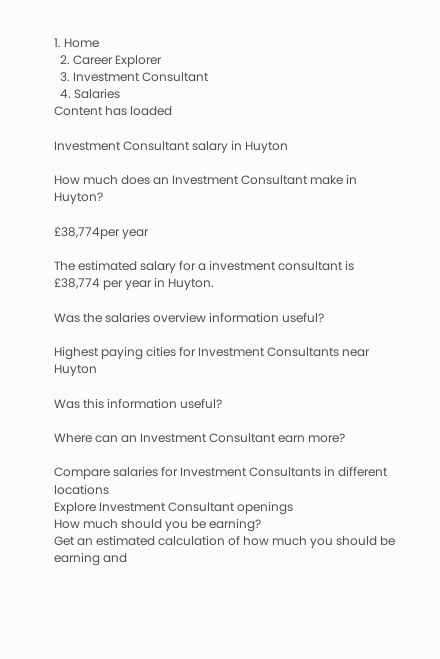1. Home
  2. Career Explorer
  3. Investment Consultant
  4. Salaries
Content has loaded

Investment Consultant salary in Huyton

How much does an Investment Consultant make in Huyton?

£38,774per year

The estimated salary for a investment consultant is £38,774 per year in Huyton.

Was the salaries overview information useful?

Highest paying cities for Investment Consultants near Huyton

Was this information useful?

Where can an Investment Consultant earn more?

Compare salaries for Investment Consultants in different locations
Explore Investment Consultant openings
How much should you be earning?
Get an estimated calculation of how much you should be earning and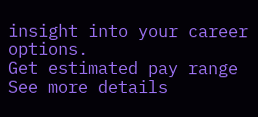insight into your career options.
Get estimated pay range
See more details